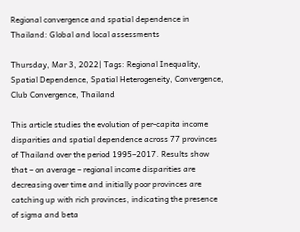Regional convergence and spatial dependence in Thailand: Global and local assessments

Thursday, Mar 3, 2022| Tags: Regional Inequality, Spatial Dependence, Spatial Heterogeneity, Convergence, Club Convergence, Thailand

This article studies the evolution of per-capita income disparities and spatial dependence across 77 provinces of Thailand over the period 1995–2017. Results show that – on average – regional income disparities are decreasing over time and initially poor provinces are catching up with rich provinces, indicating the presence of sigma and beta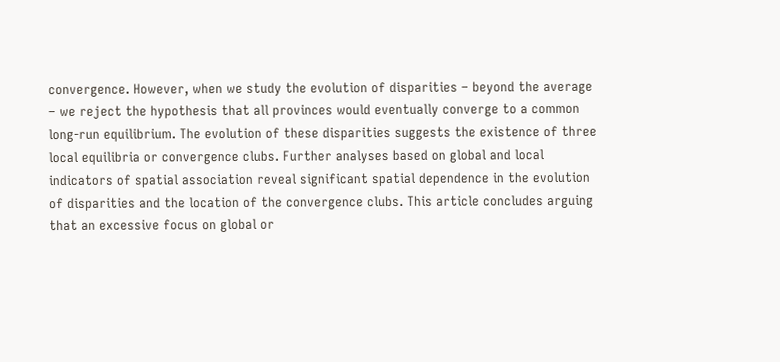convergence. However, when we study the evolution of disparities – beyond the average – we reject the hypothesis that all provinces would eventually converge to a common long-run equilibrium. The evolution of these disparities suggests the existence of three local equilibria or convergence clubs. Further analyses based on global and local indicators of spatial association reveal significant spatial dependence in the evolution of disparities and the location of the convergence clubs. This article concludes arguing that an excessive focus on global or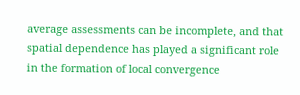average assessments can be incomplete, and that spatial dependence has played a significant role in the formation of local convergence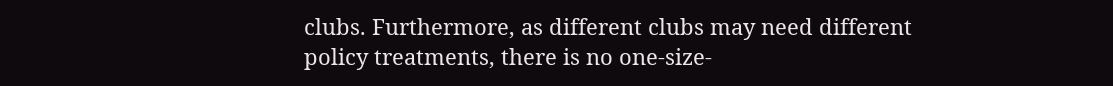clubs. Furthermore, as different clubs may need different policy treatments, there is no one-size-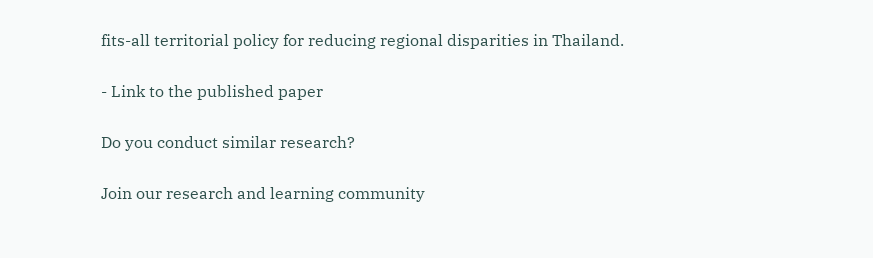fits-all territorial policy for reducing regional disparities in Thailand.

- Link to the published paper

Do you conduct similar research?

Join our research and learning community